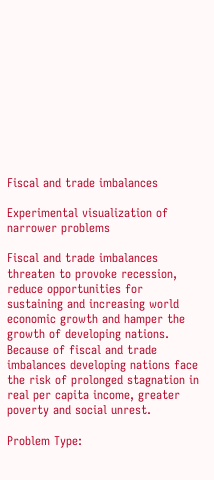Fiscal and trade imbalances

Experimental visualization of narrower problems

Fiscal and trade imbalances threaten to provoke recession, reduce opportunities for sustaining and increasing world economic growth and hamper the growth of developing nations. Because of fiscal and trade imbalances developing nations face the risk of prolonged stagnation in real per capita income, greater poverty and social unrest.

Problem Type: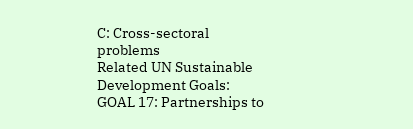C: Cross-sectoral problems
Related UN Sustainable Development Goals:
GOAL 17: Partnerships to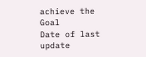achieve the Goal
Date of last update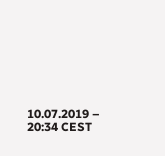10.07.2019 – 20:34 CEST